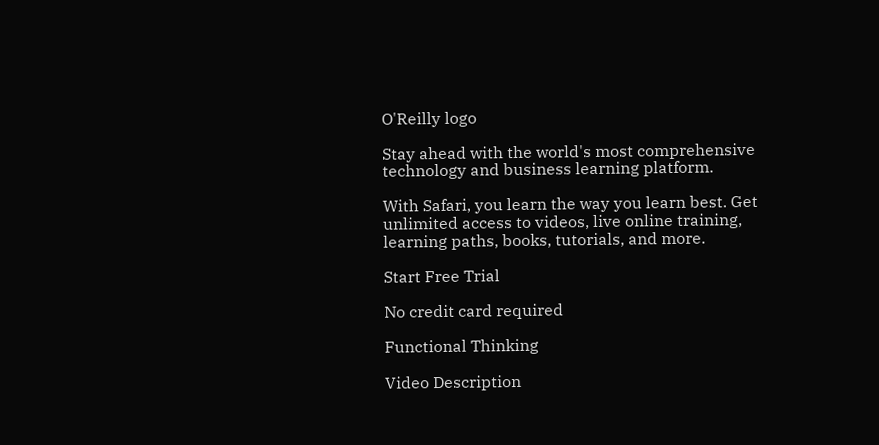O'Reilly logo

Stay ahead with the world's most comprehensive technology and business learning platform.

With Safari, you learn the way you learn best. Get unlimited access to videos, live online training, learning paths, books, tutorials, and more.

Start Free Trial

No credit card required

Functional Thinking

Video Description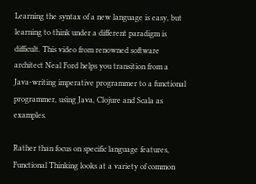Learning the syntax of a new language is easy, but learning to think under a different paradigm is difficult. This video from renowned software architect Neal Ford helps you transition from a Java-writing imperative programmer to a functional programmer, using Java, Clojure and Scala as examples.

Rather than focus on specific language features, Functional Thinking looks at a variety of common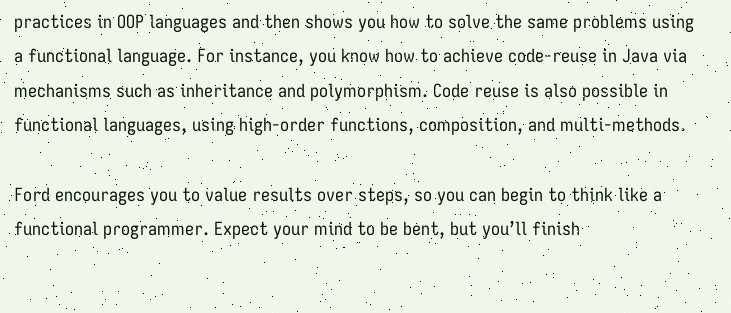practices in OOP languages and then shows you how to solve the same problems using a functional language. For instance, you know how to achieve code-reuse in Java via mechanisms such as inheritance and polymorphism. Code reuse is also possible in functional languages, using high-order functions, composition, and multi-methods.

Ford encourages you to value results over steps, so you can begin to think like a functional programmer. Expect your mind to be bent, but you’ll finish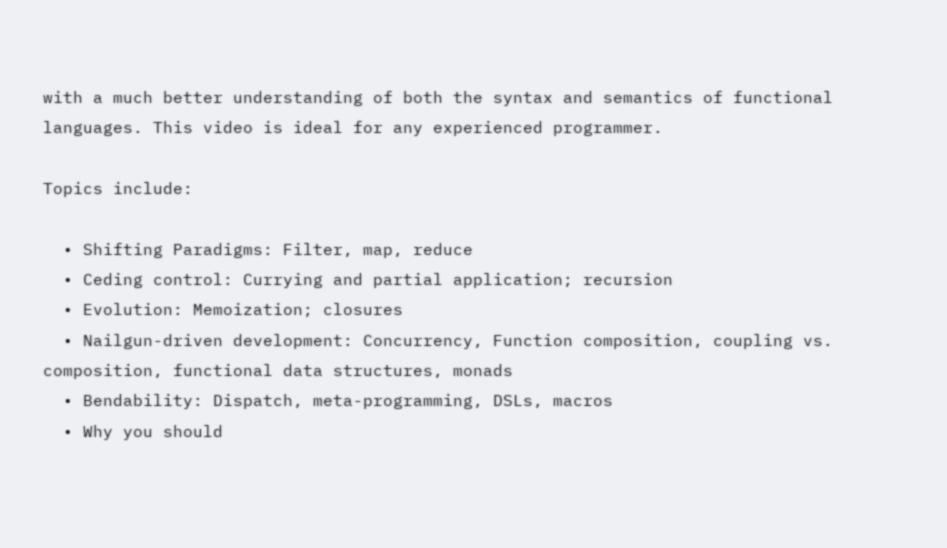with a much better understanding of both the syntax and semantics of functional languages. This video is ideal for any experienced programmer.

Topics include:

  • Shifting Paradigms: Filter, map, reduce
  • Ceding control: Currying and partial application; recursion
  • Evolution: Memoization; closures
  • Nailgun-driven development: Concurrency, Function composition, coupling vs. composition, functional data structures, monads
  • Bendability: Dispatch, meta-programming, DSLs, macros
  • Why you should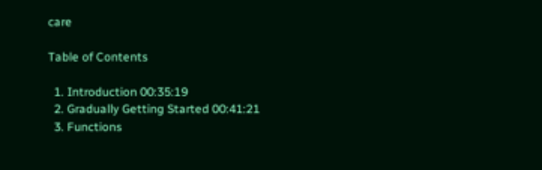care

Table of Contents

  1. Introduction 00:35:19
  2. Gradually Getting Started 00:41:21
  3. Functions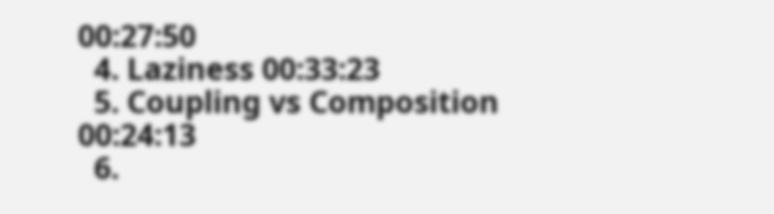00:27:50
  4. Laziness 00:33:23
  5. Coupling vs Composition 00:24:13
  6.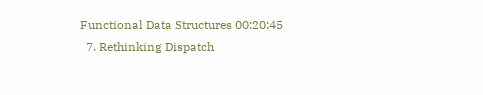Functional Data Structures 00:20:45
  7. Rethinking Dispatch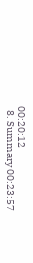00:20:12
  8. Summary 00:23:57